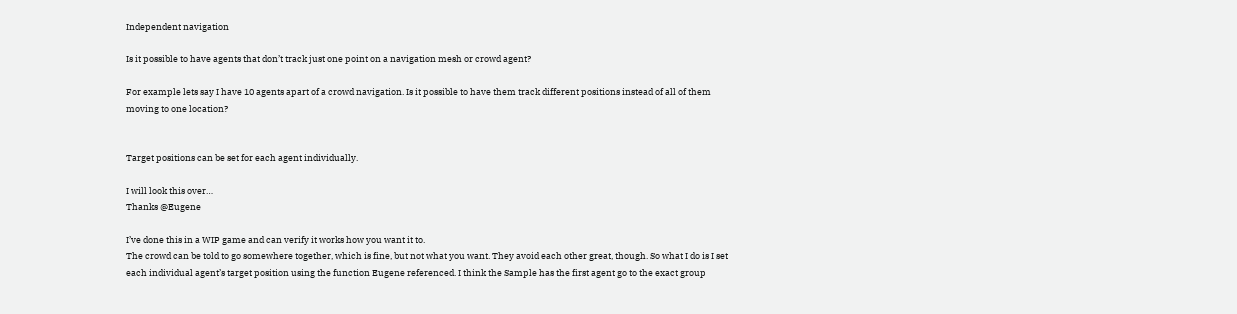Independent navigation

Is it possible to have agents that don’t track just one point on a navigation mesh or crowd agent?

For example lets say I have 10 agents apart of a crowd navigation. Is it possible to have them track different positions instead of all of them moving to one location?


Target positions can be set for each agent individually.

I will look this over…
Thanks @Eugene

I’ve done this in a WIP game and can verify it works how you want it to.
The crowd can be told to go somewhere together, which is fine, but not what you want. They avoid each other great, though. So what I do is I set each individual agent’s target position using the function Eugene referenced. I think the Sample has the first agent go to the exact group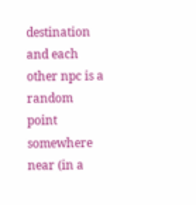destination and each other npc is a random point somewhere near (in a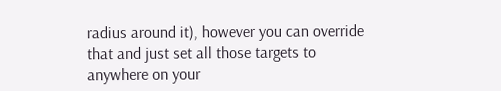radius around it), however you can override that and just set all those targets to anywhere on your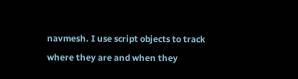navmesh. I use script objects to track where they are and when they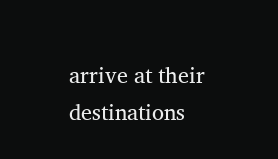arrive at their destinations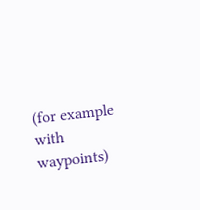(for example with waypoints)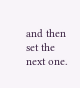and then set the next one.